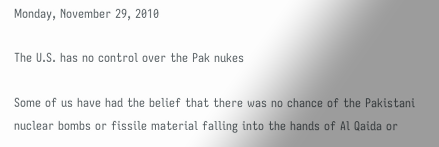Monday, November 29, 2010

The U.S. has no control over the Pak nukes

Some of us have had the belief that there was no chance of the Pakistani nuclear bombs or fissile material falling into the hands of Al Qaida or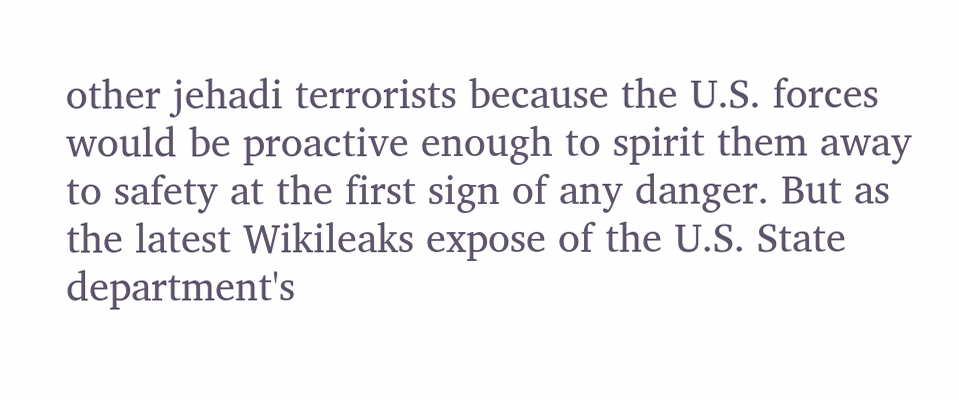other jehadi terrorists because the U.S. forces would be proactive enough to spirit them away to safety at the first sign of any danger. But as the latest Wikileaks expose of the U.S. State department's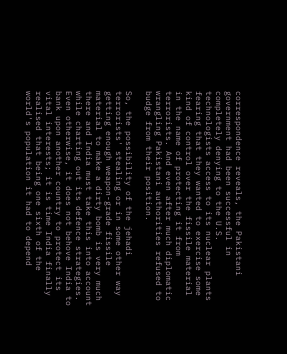correspondence reveals, the Pakistani government had been successful in completely denying to the U.S. technologists access to its nuclear plants fearing that they wanted to exercise some kind of control over the fissile material in the name of protecting it from terrorists. And even after much diplomatic wrangling Pakistani authorities refused to budge from their position.

So, the possibility of the jehadi terrorists' stealing or in some other way getting enough weapon-grade fissile material to make a dirty bomb is very much there and India must take this into account while charting out its defence strategies. Even otherwise, it does not behove India to bank upon another country to protect its vital interests; it is time India finally realised that being one sixth of the world's population it had to depend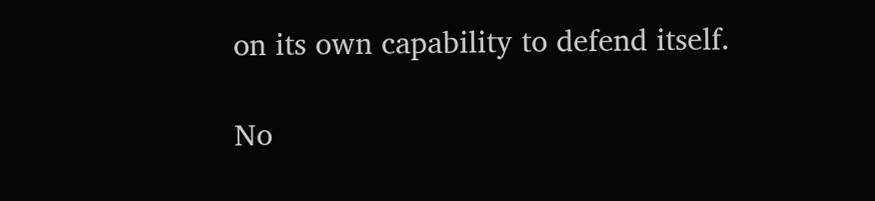on its own capability to defend itself.

No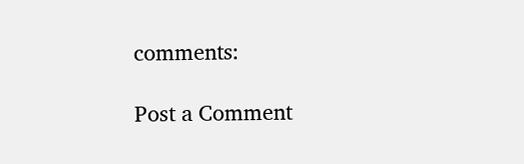comments:

Post a Comment